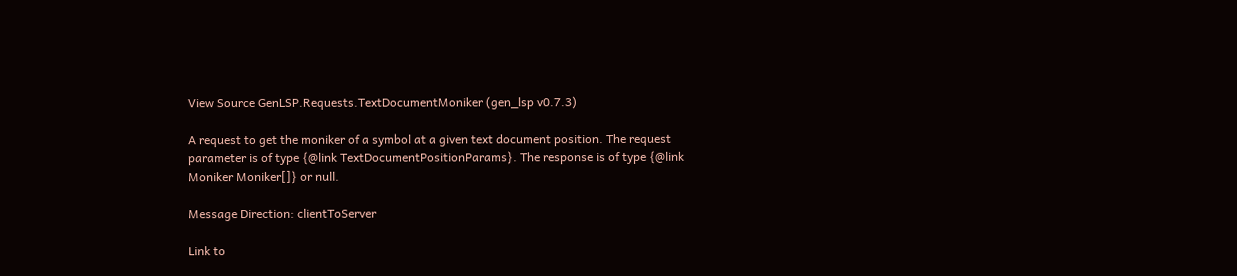View Source GenLSP.Requests.TextDocumentMoniker (gen_lsp v0.7.3)

A request to get the moniker of a symbol at a given text document position. The request parameter is of type {@link TextDocumentPositionParams}. The response is of type {@link Moniker Moniker[]} or null.

Message Direction: clientToServer

Link to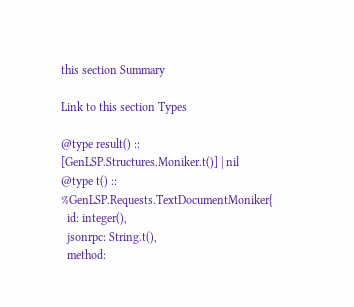this section Summary

Link to this section Types

@type result() :: [GenLSP.Structures.Moniker.t()] | nil
@type t() :: %GenLSP.Requests.TextDocumentMoniker{
  id: integer(),
  jsonrpc: String.t(),
  method: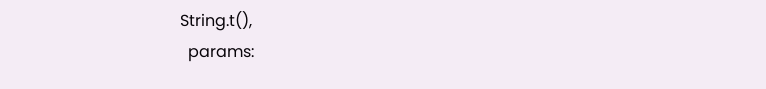String.t(),
  params: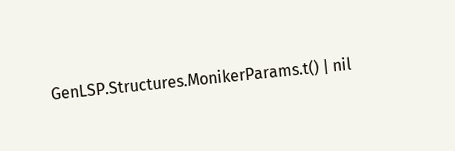GenLSP.Structures.MonikerParams.t() | nil